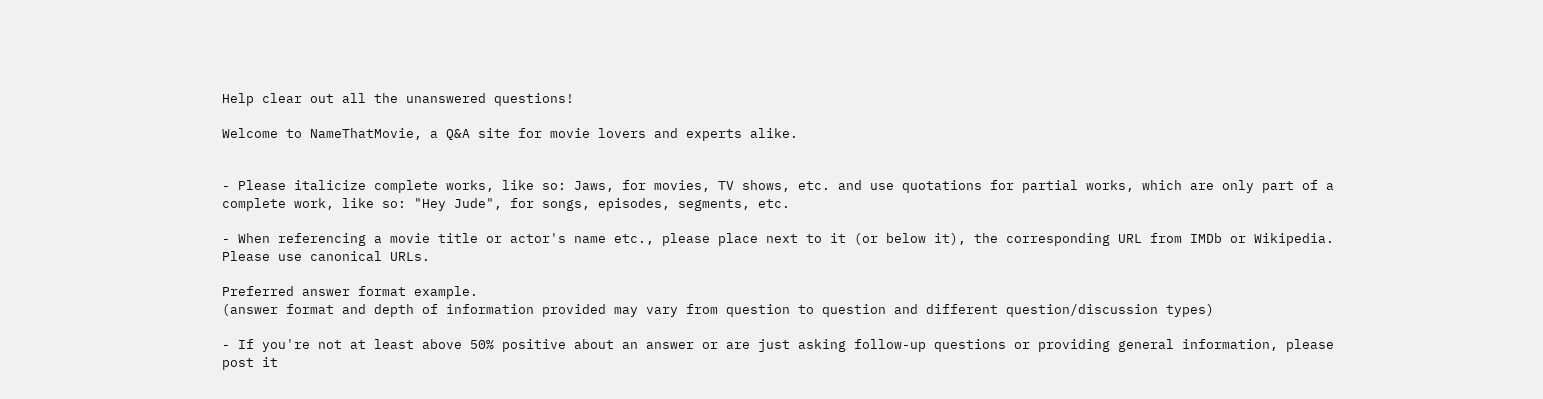Help clear out all the unanswered questions!

Welcome to NameThatMovie, a Q&A site for movie lovers and experts alike.


- Please italicize complete works, like so: Jaws, for movies, TV shows, etc. and use quotations for partial works, which are only part of a complete work, like so: "Hey Jude", for songs, episodes, segments, etc.

- When referencing a movie title or actor's name etc., please place next to it (or below it), the corresponding URL from IMDb or Wikipedia. Please use canonical URLs.

Preferred answer format example.
(answer format and depth of information provided may vary from question to question and different question/discussion types)

- If you're not at least above 50% positive about an answer or are just asking follow-up questions or providing general information, please post it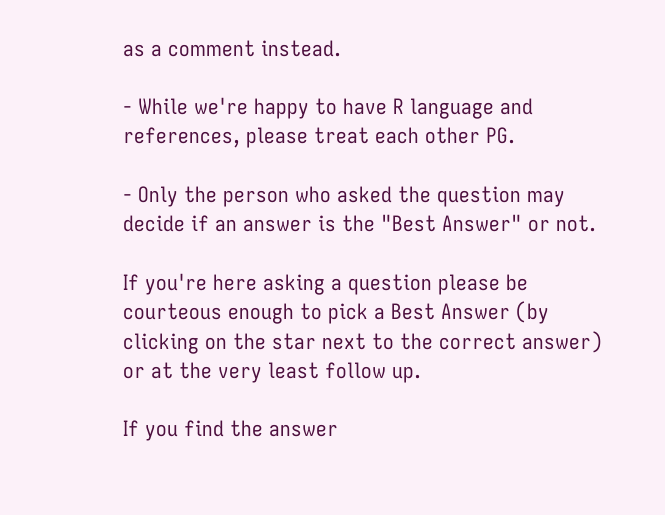as a comment instead.

- While we're happy to have R language and references, please treat each other PG.

- Only the person who asked the question may decide if an answer is the "Best Answer" or not.

If you're here asking a question please be courteous enough to pick a Best Answer (by clicking on the star next to the correct answer) or at the very least follow up.

If you find the answer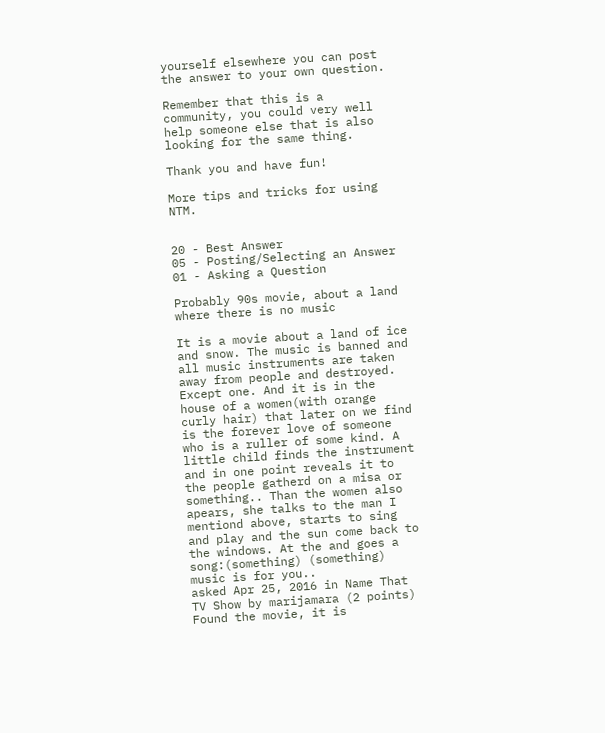yourself elsewhere you can post the answer to your own question.

Remember that this is a community, you could very well help someone else that is also looking for the same thing.

Thank you and have fun!

More tips and tricks for using NTM.


20 - Best Answer
05 - Posting/Selecting an Answer
01 - Asking a Question

Probably 90s movie, about a land where there is no music

It is a movie about a land of ice and snow. The music is banned and all music instruments are taken away from people and destroyed. Except one. And it is in the house of a women(with orange curly hair) that later on we find is the forever love of someone who is a ruller of some kind. A little child finds the instrument and in one point reveals it to the people gatherd on a misa or something.. Than the women also apears, she talks to the man I mentiond above, starts to sing and play and the sun come back to the windows. At the and goes a song:(something) (something) music is for you..
asked Apr 25, 2016 in Name That TV Show by marijamara (2 points)
Found the movie, it is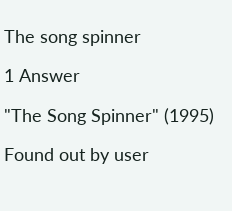The song spinner

1 Answer

"The Song Spinner" (1995)

Found out by user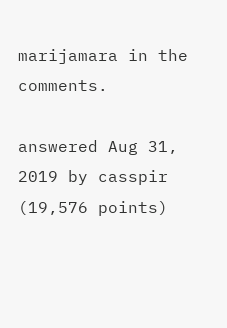marijamara in the comments.

answered Aug 31, 2019 by casspir (19,576 points)